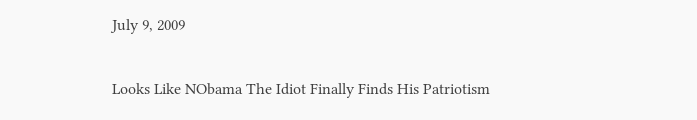July 9, 2009

Looks Like NObama The Idiot Finally Finds His Patriotism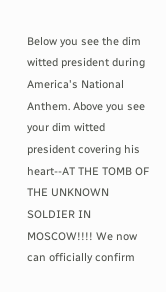Below you see the dim witted president during America's National Anthem. Above you see your dim witted president covering his heart--AT THE TOMB OF THE UNKNOWN SOLDIER IN MOSCOW!!!! We now can officially confirm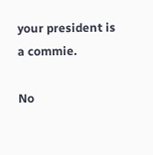your president is a commie.

No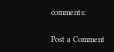comments:

Post a Comment